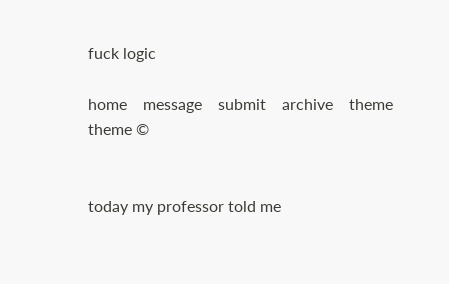fuck logic

home    message    submit    archive    theme
theme ©


today my professor told me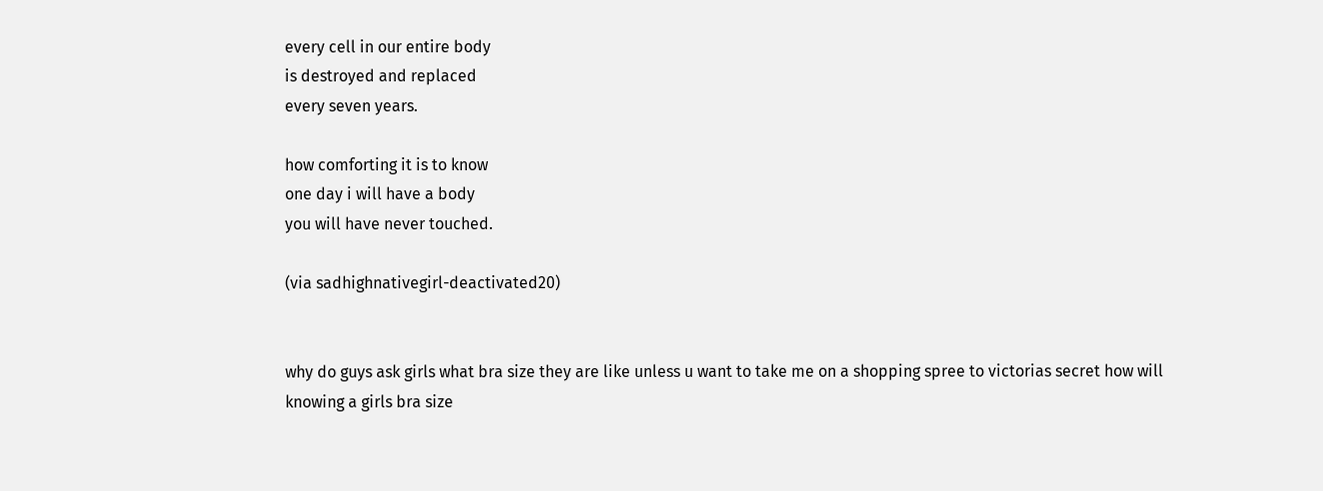every cell in our entire body
is destroyed and replaced
every seven years.

how comforting it is to know
one day i will have a body
you will have never touched.

(via sadhighnativegirl-deactivated20)


why do guys ask girls what bra size they are like unless u want to take me on a shopping spree to victorias secret how will knowing a girls bra size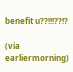benefit u??!!!??!?

(via earliermorning)